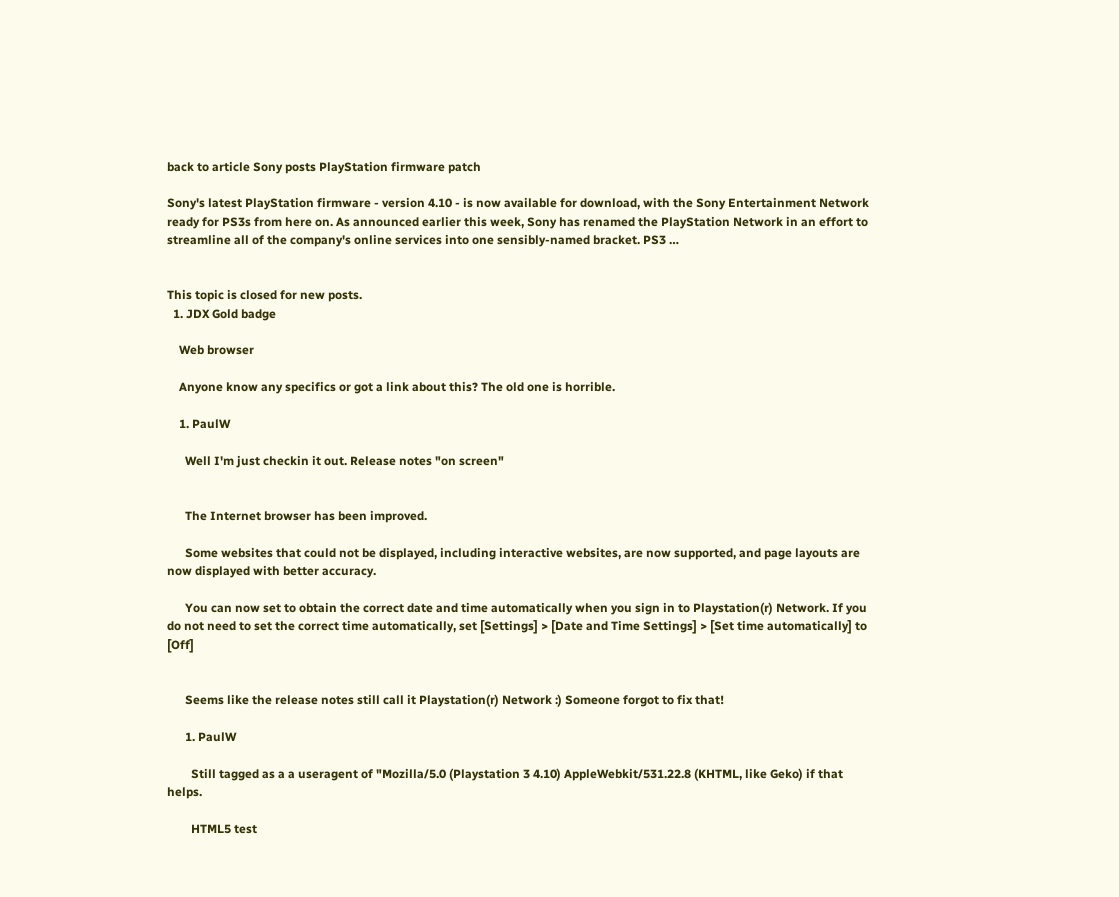back to article Sony posts PlayStation firmware patch

Sony's latest PlayStation firmware - version 4.10 - is now available for download, with the Sony Entertainment Network ready for PS3s from here on. As announced earlier this week, Sony has renamed the PlayStation Network in an effort to streamline all of the company's online services into one sensibly-named bracket. PS3 …


This topic is closed for new posts.
  1. JDX Gold badge

    Web browser

    Anyone know any specifics or got a link about this? The old one is horrible.

    1. PaulW

      Well I'm just checkin it out. Release notes "on screen"


      The Internet browser has been improved.

      Some websites that could not be displayed, including interactive websites, are now supported, and page layouts are now displayed with better accuracy.

      You can now set to obtain the correct date and time automatically when you sign in to Playstation(r) Network. If you do not need to set the correct time automatically, set [Settings] > [Date and Time Settings] > [Set time automatically] to [Off]


      Seems like the release notes still call it Playstation(r) Network :) Someone forgot to fix that!

      1. PaulW

        Still tagged as a a useragent of "Mozilla/5.0 (Playstation 3 4.10) AppleWebkit/531.22.8 (KHTML, like Geko) if that helps.

        HTML5 test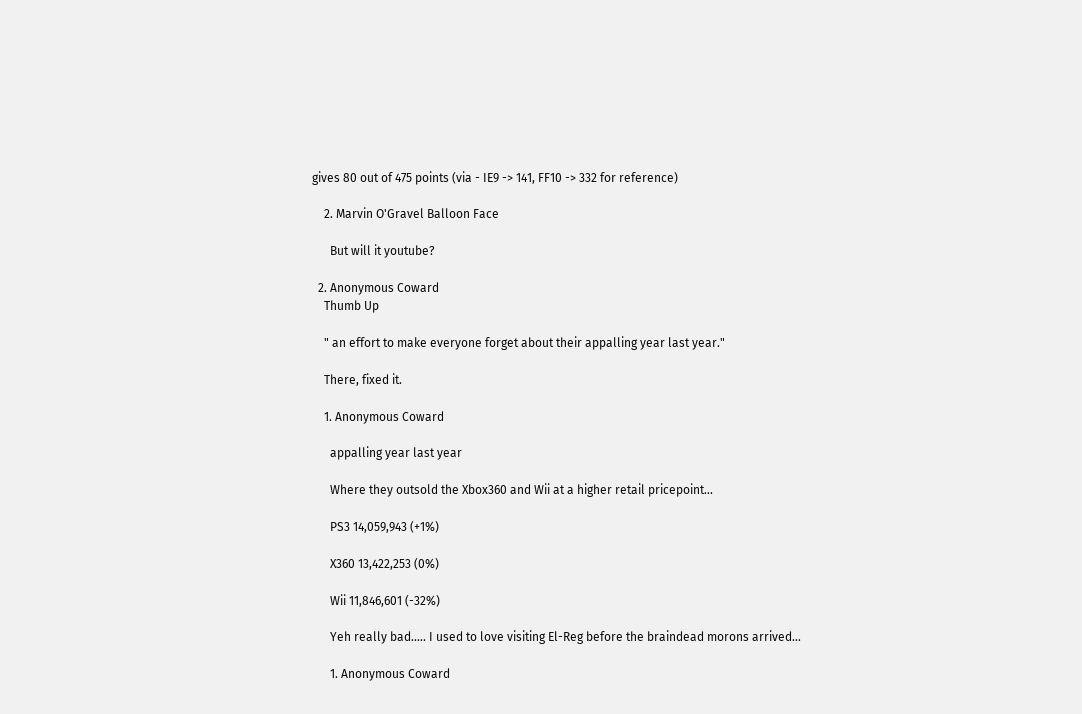gives 80 out of 475 points (via - IE9 -> 141, FF10 -> 332 for reference)

    2. Marvin O'Gravel Balloon Face

      But will it youtube?

  2. Anonymous Coward
    Thumb Up

    " an effort to make everyone forget about their appalling year last year."

    There, fixed it.

    1. Anonymous Coward

      appalling year last year

      Where they outsold the Xbox360 and Wii at a higher retail pricepoint...

      PS3 14,059,943 (+1%)

      X360 13,422,253 (0%)

      Wii 11,846,601 (-32%)

      Yeh really bad..... I used to love visiting El-Reg before the braindead morons arrived...

      1. Anonymous Coward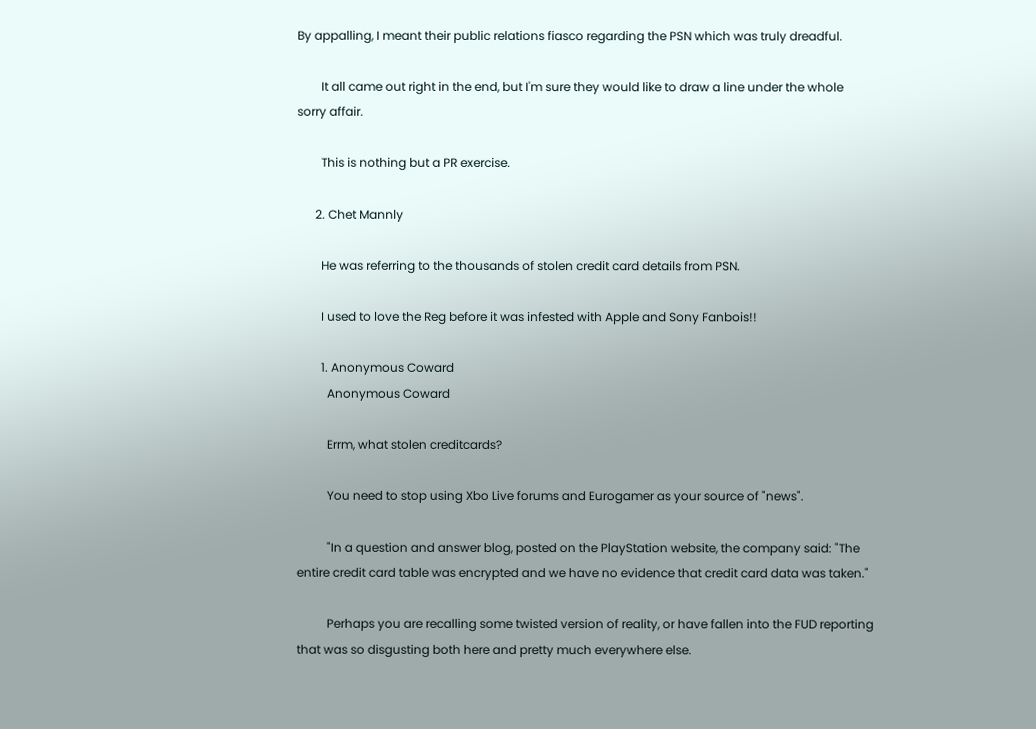By appalling, I meant their public relations fiasco regarding the PSN which was truly dreadful.

        It all came out right in the end, but I'm sure they would like to draw a line under the whole sorry affair.

        This is nothing but a PR exercise.

      2. Chet Mannly

        He was referring to the thousands of stolen credit card details from PSN.

        I used to love the Reg before it was infested with Apple and Sony Fanbois!!

        1. Anonymous Coward
          Anonymous Coward

          Errm, what stolen creditcards?

          You need to stop using Xbo Live forums and Eurogamer as your source of "news".

          "In a question and answer blog, posted on the PlayStation website, the company said: "The entire credit card table was encrypted and we have no evidence that credit card data was taken."

          Perhaps you are recalling some twisted version of reality, or have fallen into the FUD reporting that was so disgusting both here and pretty much everywhere else.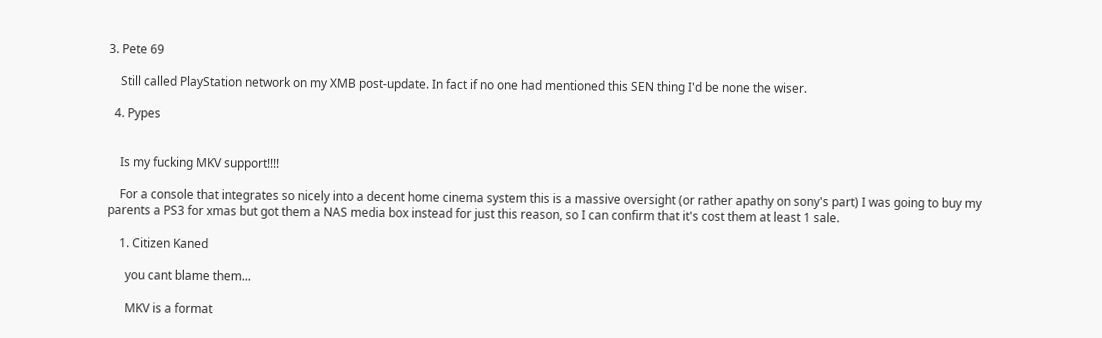3. Pete 69

    Still called PlayStation network on my XMB post-update. In fact if no one had mentioned this SEN thing I'd be none the wiser.

  4. Pypes


    Is my fucking MKV support!!!!

    For a console that integrates so nicely into a decent home cinema system this is a massive oversight (or rather apathy on sony's part) I was going to buy my parents a PS3 for xmas but got them a NAS media box instead for just this reason, so I can confirm that it's cost them at least 1 sale.

    1. Citizen Kaned

      you cant blame them...

      MKV is a format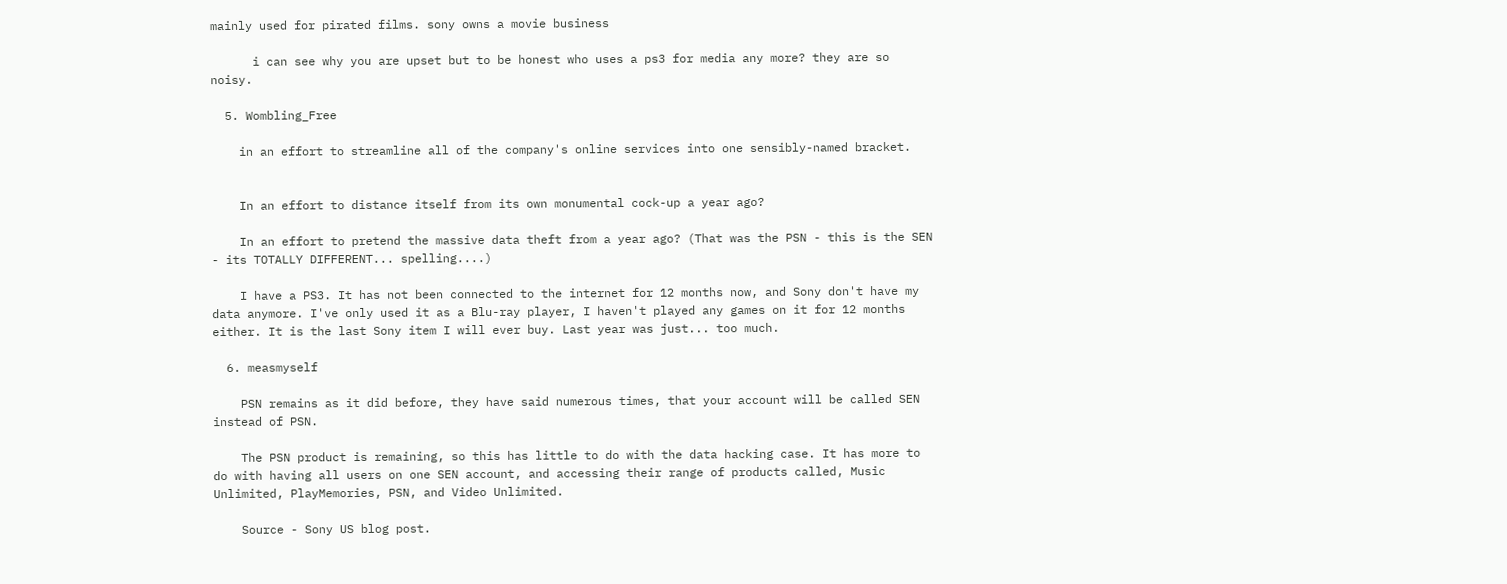mainly used for pirated films. sony owns a movie business

      i can see why you are upset but to be honest who uses a ps3 for media any more? they are so noisy.

  5. Wombling_Free

    in an effort to streamline all of the company's online services into one sensibly-named bracket.


    In an effort to distance itself from its own monumental cock-up a year ago?

    In an effort to pretend the massive data theft from a year ago? (That was the PSN - this is the SEN - its TOTALLY DIFFERENT... spelling....)

    I have a PS3. It has not been connected to the internet for 12 months now, and Sony don't have my data anymore. I've only used it as a Blu-ray player, I haven't played any games on it for 12 months either. It is the last Sony item I will ever buy. Last year was just... too much.

  6. measmyself

    PSN remains as it did before, they have said numerous times, that your account will be called SEN instead of PSN.

    The PSN product is remaining, so this has little to do with the data hacking case. It has more to do with having all users on one SEN account, and accessing their range of products called, Music Unlimited, PlayMemories, PSN, and Video Unlimited.

    Source - Sony US blog post.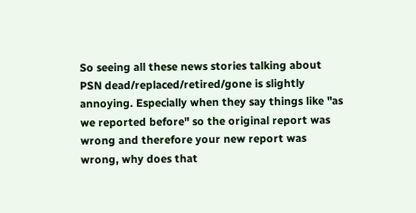So seeing all these news stories talking about PSN dead/replaced/retired/gone is slightly annoying. Especially when they say things like "as we reported before" so the original report was wrong and therefore your new report was wrong, why does that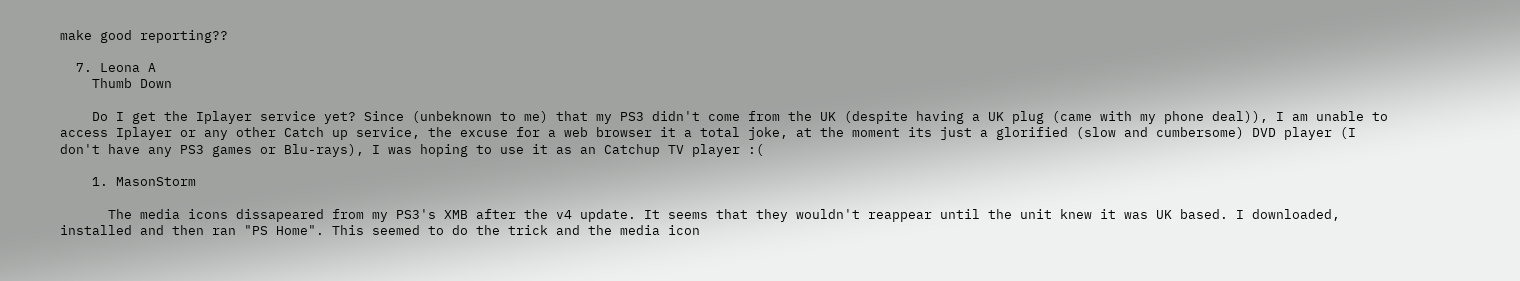make good reporting??

  7. Leona A
    Thumb Down

    Do I get the Iplayer service yet? Since (unbeknown to me) that my PS3 didn't come from the UK (despite having a UK plug (came with my phone deal)), I am unable to access Iplayer or any other Catch up service, the excuse for a web browser it a total joke, at the moment its just a glorified (slow and cumbersome) DVD player (I don't have any PS3 games or Blu-rays), I was hoping to use it as an Catchup TV player :(

    1. MasonStorm

      The media icons dissapeared from my PS3's XMB after the v4 update. It seems that they wouldn't reappear until the unit knew it was UK based. I downloaded, installed and then ran "PS Home". This seemed to do the trick and the media icon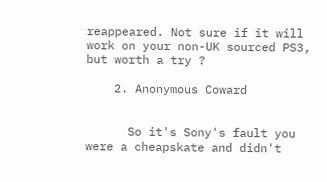reappeared. Not sure if it will work on your non-UK sourced PS3, but worth a try ?

    2. Anonymous Coward


      So it's Sony's fault you were a cheapskate and didn't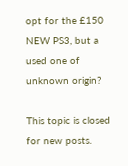opt for the £150 NEW PS3, but a used one of unknown origin?

This topic is closed for new posts.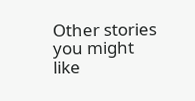Other stories you might like